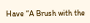Have “A Brush with the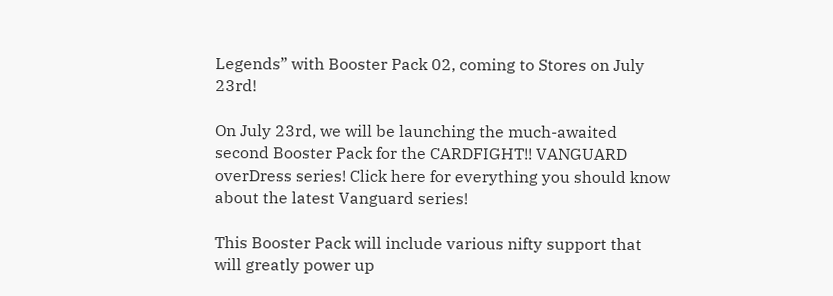Legends” with Booster Pack 02, coming to Stores on July 23rd!

On July 23rd, we will be launching the much-awaited second Booster Pack for the CARDFIGHT!! VANGUARD overDress series! Click here for everything you should know about the latest Vanguard series!

This Booster Pack will include various nifty support that will greatly power up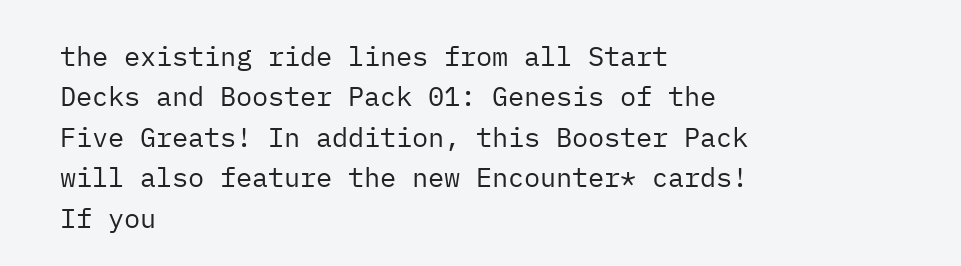the existing ride lines from all Start Decks and Booster Pack 01: Genesis of the Five Greats! In addition, this Booster Pack will also feature the new Encounter* cards! If you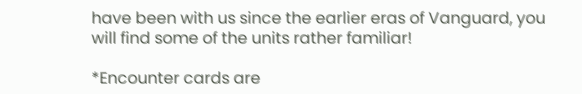have been with us since the earlier eras of Vanguard, you will find some of the units rather familiar!

*Encounter cards are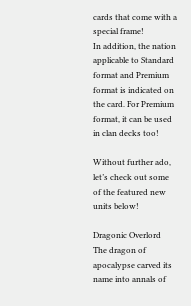cards that come with a special frame!
In addition, the nation applicable to Standard format and Premium format is indicated on the card. For Premium format, it can be used in clan decks too!

Without further ado, let’s check out some of the featured new units below!

Dragonic Overlord
The dragon of apocalypse carved its name into annals of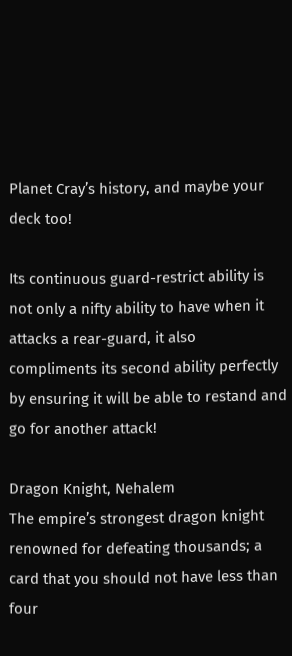Planet Cray’s history, and maybe your deck too!

Its continuous guard-restrict ability is not only a nifty ability to have when it attacks a rear-guard, it also compliments its second ability perfectly by ensuring it will be able to restand and go for another attack!

Dragon Knight, Nehalem
The empire’s strongest dragon knight renowned for defeating thousands; a card that you should not have less than four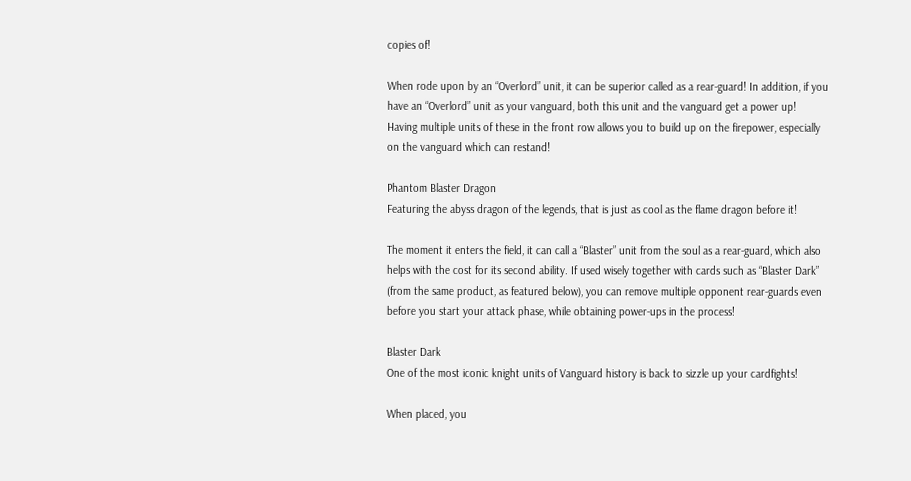copies of!

When rode upon by an “Overlord” unit, it can be superior called as a rear-guard! In addition, if you have an “Overlord” unit as your vanguard, both this unit and the vanguard get a power up! Having multiple units of these in the front row allows you to build up on the firepower, especially on the vanguard which can restand!

Phantom Blaster Dragon
Featuring the abyss dragon of the legends, that is just as cool as the flame dragon before it!

The moment it enters the field, it can call a “Blaster” unit from the soul as a rear-guard, which also helps with the cost for its second ability. If used wisely together with cards such as “Blaster Dark” (from the same product, as featured below), you can remove multiple opponent rear-guards even before you start your attack phase, while obtaining power-ups in the process!

Blaster Dark
One of the most iconic knight units of Vanguard history is back to sizzle up your cardfights!

When placed, you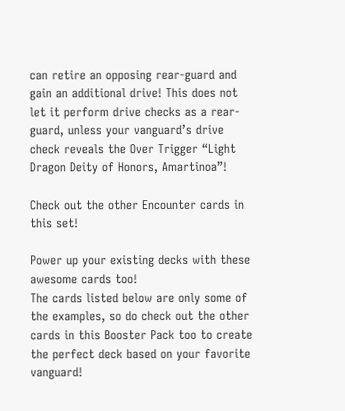can retire an opposing rear-guard and gain an additional drive! This does not let it perform drive checks as a rear-guard, unless your vanguard’s drive check reveals the Over Trigger “Light Dragon Deity of Honors, Amartinoa”!

Check out the other Encounter cards in this set!

Power up your existing decks with these awesome cards too!
The cards listed below are only some of the examples, so do check out the other cards in this Booster Pack too to create the perfect deck based on your favorite vanguard!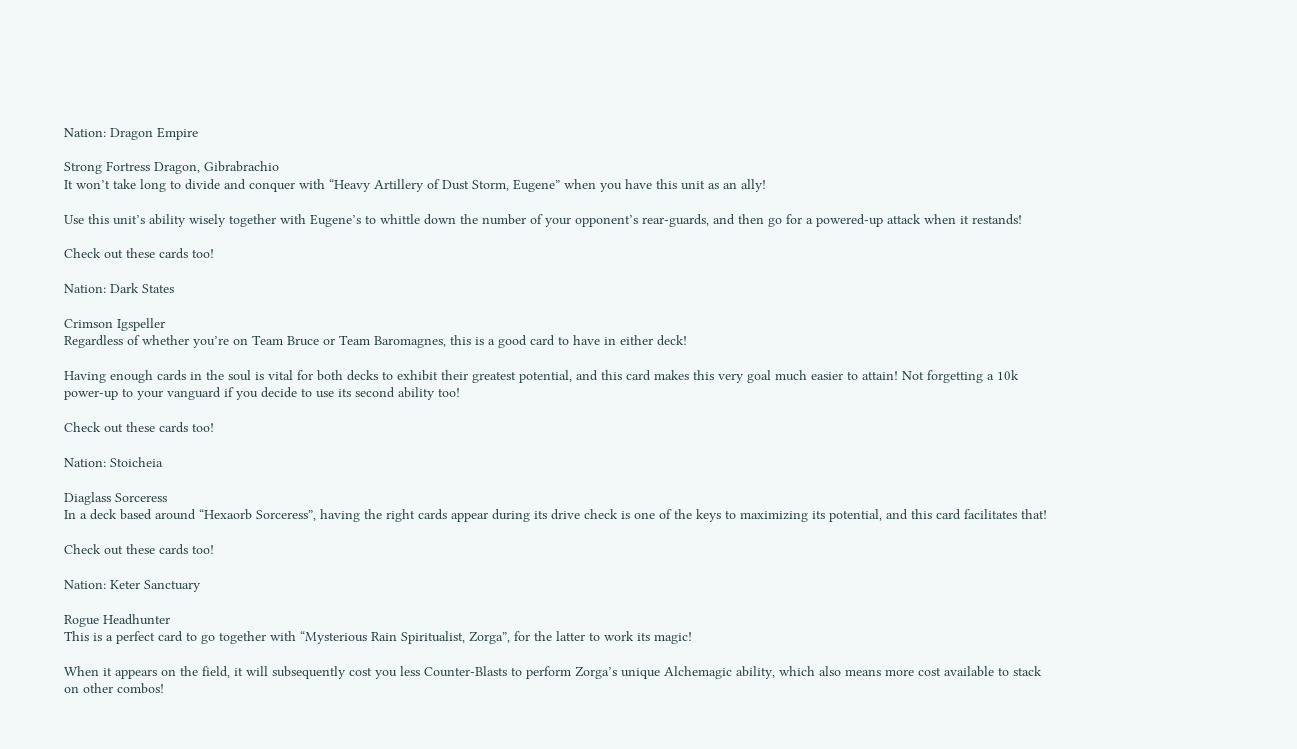Nation: Dragon Empire

Strong Fortress Dragon, Gibrabrachio
It won’t take long to divide and conquer with “Heavy Artillery of Dust Storm, Eugene” when you have this unit as an ally!

Use this unit’s ability wisely together with Eugene’s to whittle down the number of your opponent’s rear-guards, and then go for a powered-up attack when it restands!

Check out these cards too!

Nation: Dark States

Crimson Igspeller
Regardless of whether you’re on Team Bruce or Team Baromagnes, this is a good card to have in either deck!

Having enough cards in the soul is vital for both decks to exhibit their greatest potential, and this card makes this very goal much easier to attain! Not forgetting a 10k power-up to your vanguard if you decide to use its second ability too!

Check out these cards too!

Nation: Stoicheia

Diaglass Sorceress
In a deck based around “Hexaorb Sorceress”, having the right cards appear during its drive check is one of the keys to maximizing its potential, and this card facilitates that!

Check out these cards too!

Nation: Keter Sanctuary

Rogue Headhunter
This is a perfect card to go together with “Mysterious Rain Spiritualist, Zorga”, for the latter to work its magic!

When it appears on the field, it will subsequently cost you less Counter-Blasts to perform Zorga’s unique Alchemagic ability, which also means more cost available to stack on other combos!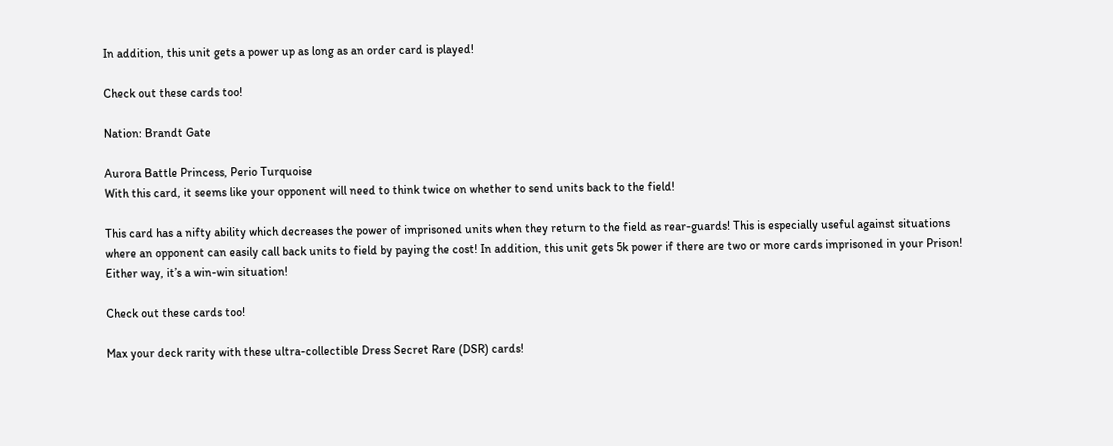In addition, this unit gets a power up as long as an order card is played!

Check out these cards too!

Nation: Brandt Gate

Aurora Battle Princess, Perio Turquoise
With this card, it seems like your opponent will need to think twice on whether to send units back to the field!

This card has a nifty ability which decreases the power of imprisoned units when they return to the field as rear-guards! This is especially useful against situations where an opponent can easily call back units to field by paying the cost! In addition, this unit gets 5k power if there are two or more cards imprisoned in your Prison! Either way, it’s a win-win situation!

Check out these cards too!

Max your deck rarity with these ultra-collectible Dress Secret Rare (DSR) cards!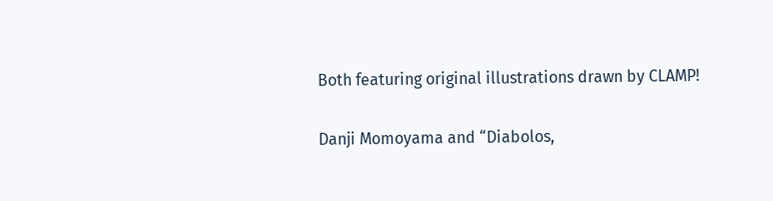Both featuring original illustrations drawn by CLAMP!

Danji Momoyama and “Diabolos,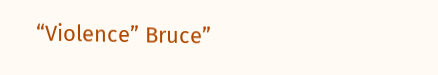“Violence” Bruce”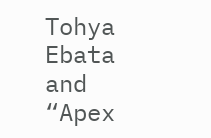Tohya Ebata and “Apex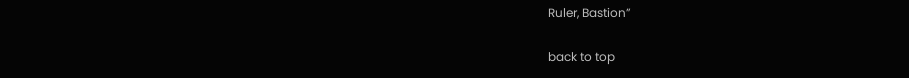Ruler, Bastion”

back to top